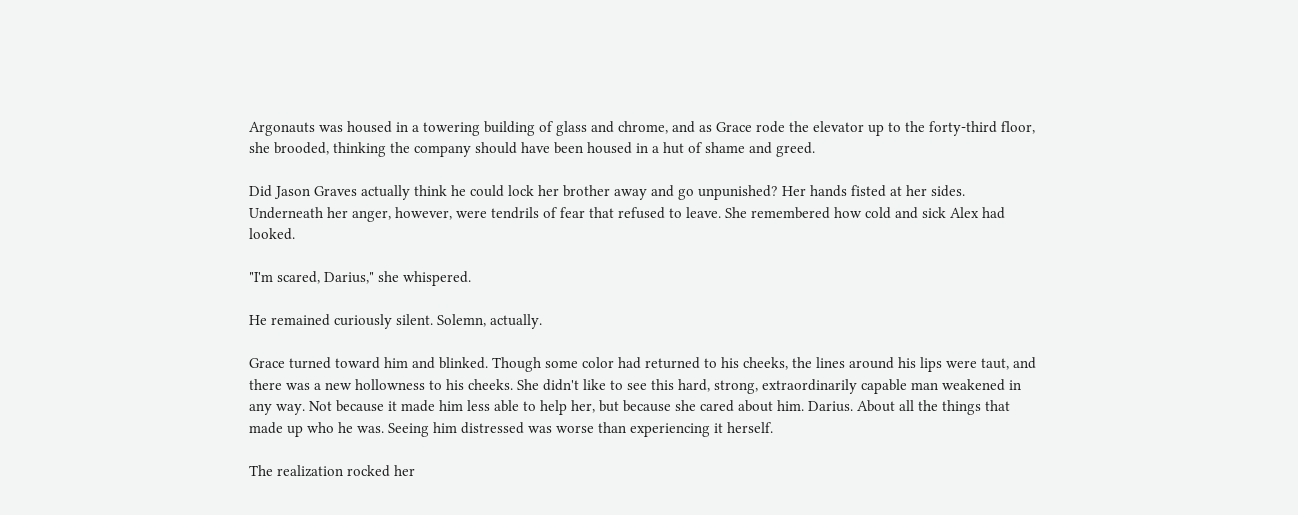Argonauts was housed in a towering building of glass and chrome, and as Grace rode the elevator up to the forty-third floor, she brooded, thinking the company should have been housed in a hut of shame and greed.

Did Jason Graves actually think he could lock her brother away and go unpunished? Her hands fisted at her sides. Underneath her anger, however, were tendrils of fear that refused to leave. She remembered how cold and sick Alex had looked.

"I'm scared, Darius," she whispered.

He remained curiously silent. Solemn, actually.

Grace turned toward him and blinked. Though some color had returned to his cheeks, the lines around his lips were taut, and there was a new hollowness to his cheeks. She didn't like to see this hard, strong, extraordinarily capable man weakened in any way. Not because it made him less able to help her, but because she cared about him. Darius. About all the things that made up who he was. Seeing him distressed was worse than experiencing it herself.

The realization rocked her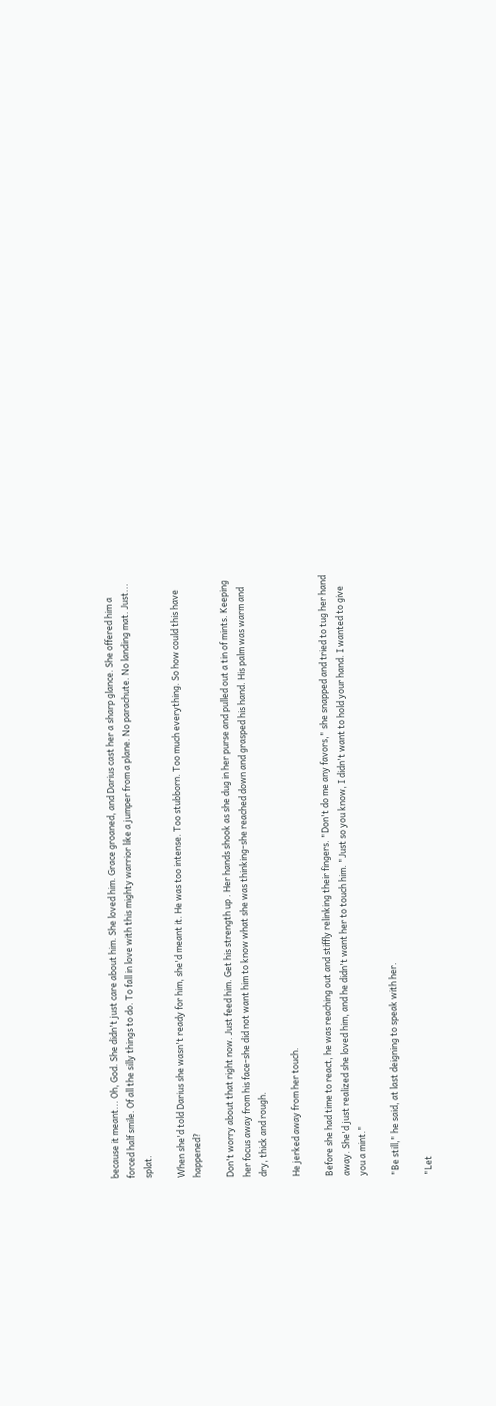because it meant... Oh, God. She didn't just care about him. She loved him. Grace groaned, and Darius cast her a sharp glance. She offered him a forced half smile. Of all the silly things to do. To fall in love with this mighty warrior like a jumper from a plane. No parachute. No landing mat. Just... splat.

When she'd told Darius she wasn't ready for him, she'd meant it. He was too intense. Too stubborn. Too much everything. So how could this have happened?

Don't worry about that right now. Just feed him. Get his strength up . Her hands shook as she dug in her purse and pulled out a tin of mints. Keeping her focus away from his face-she did not want him to know what she was thinking-she reached down and grasped his hand. His palm was warm and dry, thick and rough.

He jerked away from her touch.

Before she had time to react, he was reaching out and stiffly relinking their fingers. "Don't do me any favors," she snapped and tried to tug her hand away. She'd just realized she loved him, and he didn't want her to touch him. "Just so you know, I didn't want to hold your hand. I wanted to give you a mint."

"Be still," he said, at last deigning to speak with her.

"Let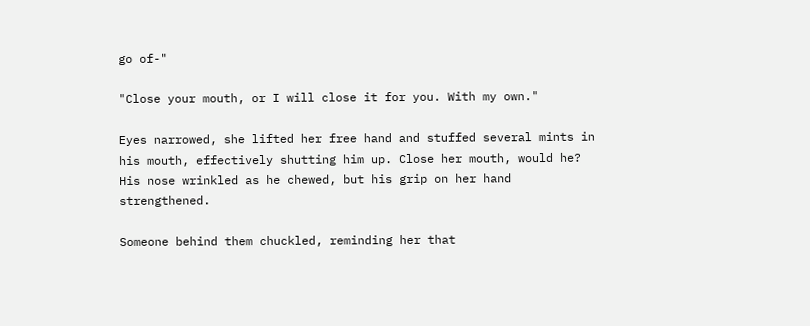go of-"

"Close your mouth, or I will close it for you. With my own."

Eyes narrowed, she lifted her free hand and stuffed several mints in his mouth, effectively shutting him up. Close her mouth, would he? His nose wrinkled as he chewed, but his grip on her hand strengthened.

Someone behind them chuckled, reminding her that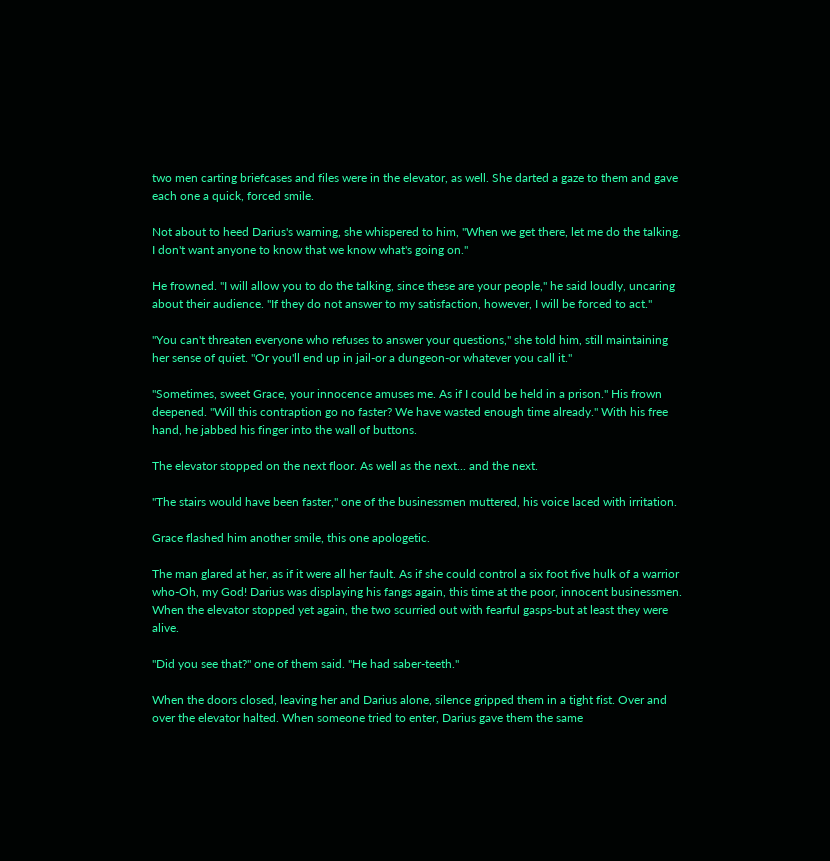two men carting briefcases and files were in the elevator, as well. She darted a gaze to them and gave each one a quick, forced smile.

Not about to heed Darius's warning, she whispered to him, "When we get there, let me do the talking. I don't want anyone to know that we know what's going on."

He frowned. "I will allow you to do the talking, since these are your people," he said loudly, uncaring about their audience. "If they do not answer to my satisfaction, however, I will be forced to act."

"You can't threaten everyone who refuses to answer your questions," she told him, still maintaining her sense of quiet. "Or you'll end up in jail-or a dungeon-or whatever you call it."

"Sometimes, sweet Grace, your innocence amuses me. As if I could be held in a prison." His frown deepened. "Will this contraption go no faster? We have wasted enough time already." With his free hand, he jabbed his finger into the wall of buttons.

The elevator stopped on the next floor. As well as the next... and the next.

"The stairs would have been faster," one of the businessmen muttered, his voice laced with irritation.

Grace flashed him another smile, this one apologetic.

The man glared at her, as if it were all her fault. As if she could control a six foot five hulk of a warrior who-Oh, my God! Darius was displaying his fangs again, this time at the poor, innocent businessmen. When the elevator stopped yet again, the two scurried out with fearful gasps-but at least they were alive.

"Did you see that?" one of them said. "He had saber-teeth."

When the doors closed, leaving her and Darius alone, silence gripped them in a tight fist. Over and over the elevator halted. When someone tried to enter, Darius gave them the same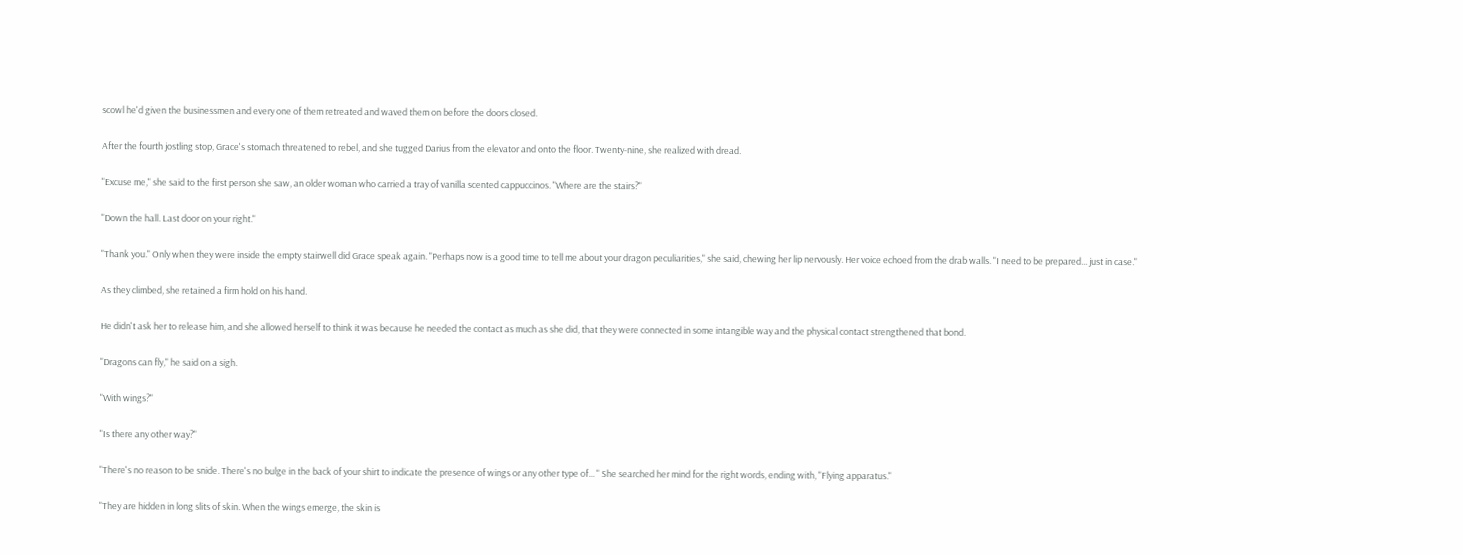scowl he'd given the businessmen and every one of them retreated and waved them on before the doors closed.

After the fourth jostling stop, Grace's stomach threatened to rebel, and she tugged Darius from the elevator and onto the floor. Twenty-nine, she realized with dread.

"Excuse me," she said to the first person she saw, an older woman who carried a tray of vanilla scented cappuccinos. "Where are the stairs?"

"Down the hall. Last door on your right."

"Thank you." Only when they were inside the empty stairwell did Grace speak again. "Perhaps now is a good time to tell me about your dragon peculiarities," she said, chewing her lip nervously. Her voice echoed from the drab walls. "I need to be prepared... just in case."

As they climbed, she retained a firm hold on his hand.

He didn't ask her to release him, and she allowed herself to think it was because he needed the contact as much as she did, that they were connected in some intangible way and the physical contact strengthened that bond.

"Dragons can fly," he said on a sigh.

"With wings?"

"Is there any other way?"

"There's no reason to be snide. There's no bulge in the back of your shirt to indicate the presence of wings or any other type of... " She searched her mind for the right words, ending with, "Flying apparatus."

"They are hidden in long slits of skin. When the wings emerge, the skin is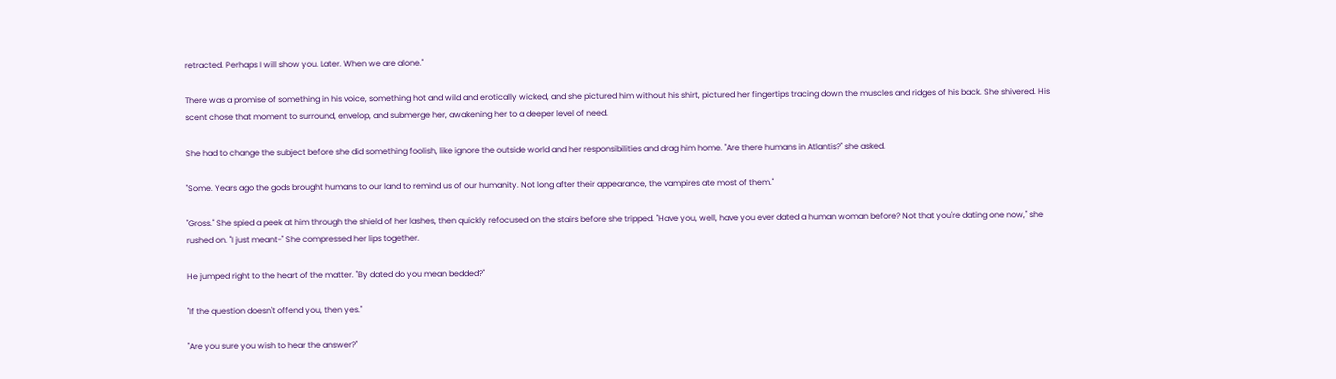retracted. Perhaps I will show you. Later. When we are alone."

There was a promise of something in his voice, something hot and wild and erotically wicked, and she pictured him without his shirt, pictured her fingertips tracing down the muscles and ridges of his back. She shivered. His scent chose that moment to surround, envelop, and submerge her, awakening her to a deeper level of need.

She had to change the subject before she did something foolish, like ignore the outside world and her responsibilities and drag him home. "Are there humans in Atlantis?" she asked.

"Some. Years ago the gods brought humans to our land to remind us of our humanity. Not long after their appearance, the vampires ate most of them."

"Gross." She spied a peek at him through the shield of her lashes, then quickly refocused on the stairs before she tripped. "Have you, well, have you ever dated a human woman before? Not that you're dating one now," she rushed on. "I just meant-" She compressed her lips together.

He jumped right to the heart of the matter. "By dated do you mean bedded?"

"If the question doesn't offend you, then yes."

"Are you sure you wish to hear the answer?"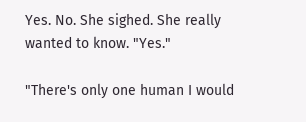Yes. No. She sighed. She really wanted to know. "Yes."

"There's only one human I would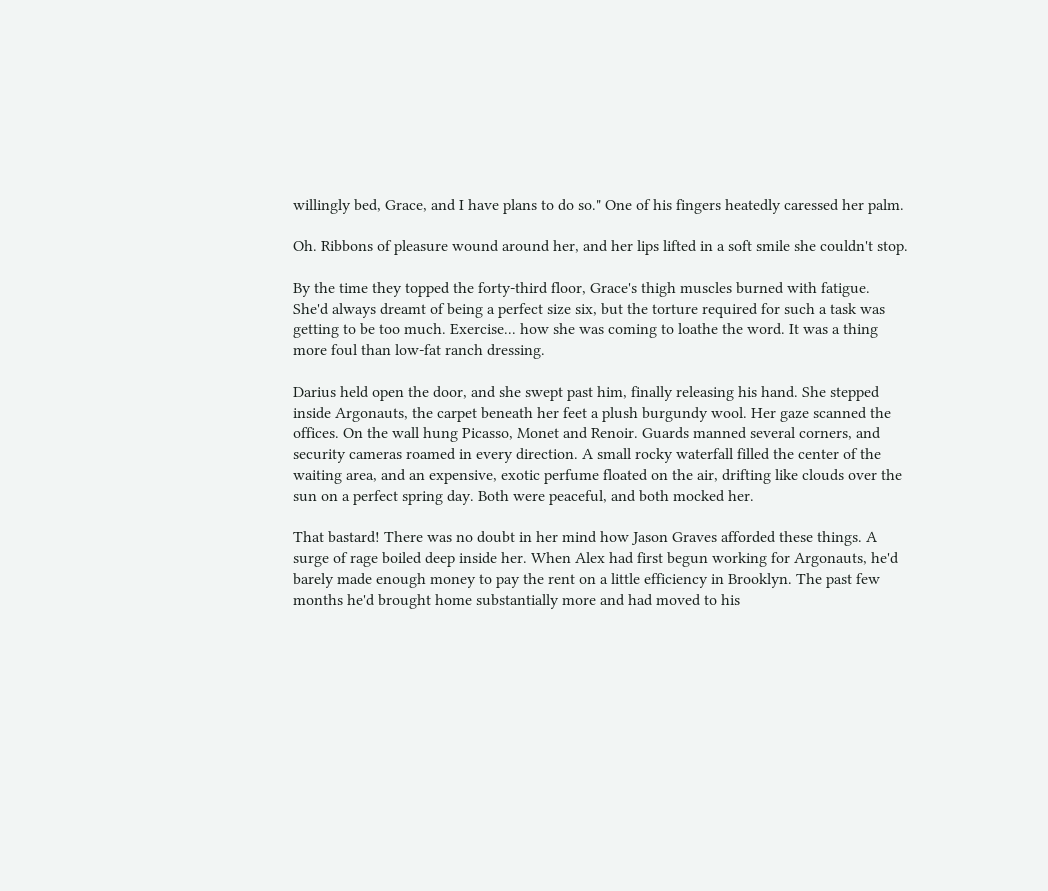willingly bed, Grace, and I have plans to do so." One of his fingers heatedly caressed her palm.

Oh. Ribbons of pleasure wound around her, and her lips lifted in a soft smile she couldn't stop.

By the time they topped the forty-third floor, Grace's thigh muscles burned with fatigue. She'd always dreamt of being a perfect size six, but the torture required for such a task was getting to be too much. Exercise... how she was coming to loathe the word. It was a thing more foul than low-fat ranch dressing.

Darius held open the door, and she swept past him, finally releasing his hand. She stepped inside Argonauts, the carpet beneath her feet a plush burgundy wool. Her gaze scanned the offices. On the wall hung Picasso, Monet and Renoir. Guards manned several corners, and security cameras roamed in every direction. A small rocky waterfall filled the center of the waiting area, and an expensive, exotic perfume floated on the air, drifting like clouds over the sun on a perfect spring day. Both were peaceful, and both mocked her.

That bastard! There was no doubt in her mind how Jason Graves afforded these things. A surge of rage boiled deep inside her. When Alex had first begun working for Argonauts, he'd barely made enough money to pay the rent on a little efficiency in Brooklyn. The past few months he'd brought home substantially more and had moved to his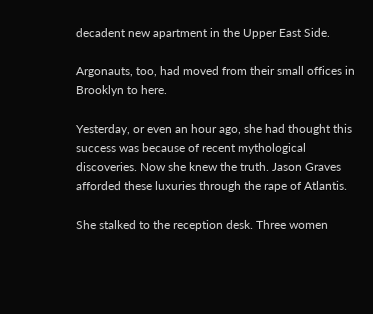decadent new apartment in the Upper East Side.

Argonauts, too, had moved from their small offices in Brooklyn to here.

Yesterday, or even an hour ago, she had thought this success was because of recent mythological discoveries. Now she knew the truth. Jason Graves afforded these luxuries through the rape of Atlantis.

She stalked to the reception desk. Three women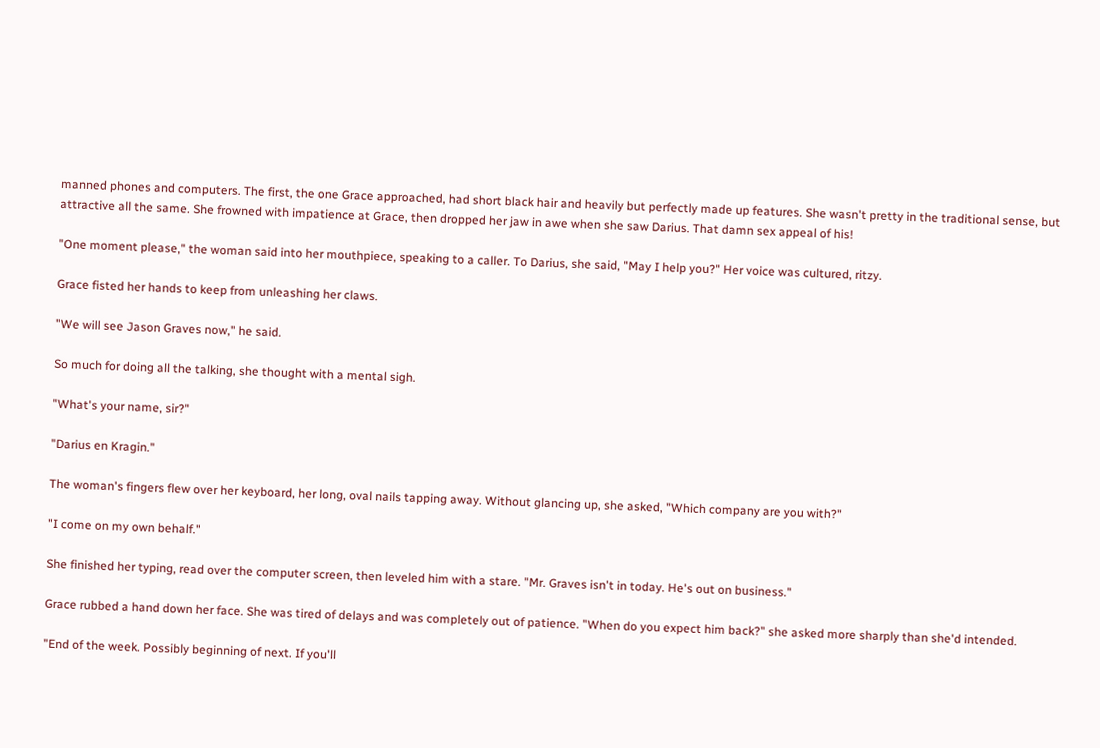manned phones and computers. The first, the one Grace approached, had short black hair and heavily but perfectly made up features. She wasn't pretty in the traditional sense, but attractive all the same. She frowned with impatience at Grace, then dropped her jaw in awe when she saw Darius. That damn sex appeal of his!

"One moment please," the woman said into her mouthpiece, speaking to a caller. To Darius, she said, "May I help you?" Her voice was cultured, ritzy.

Grace fisted her hands to keep from unleashing her claws.

"We will see Jason Graves now," he said.

So much for doing all the talking, she thought with a mental sigh.

"What's your name, sir?"

"Darius en Kragin."

The woman's fingers flew over her keyboard, her long, oval nails tapping away. Without glancing up, she asked, "Which company are you with?"

"I come on my own behalf."

She finished her typing, read over the computer screen, then leveled him with a stare. "Mr. Graves isn't in today. He's out on business."

Grace rubbed a hand down her face. She was tired of delays and was completely out of patience. "When do you expect him back?" she asked more sharply than she'd intended.

"End of the week. Possibly beginning of next. If you'll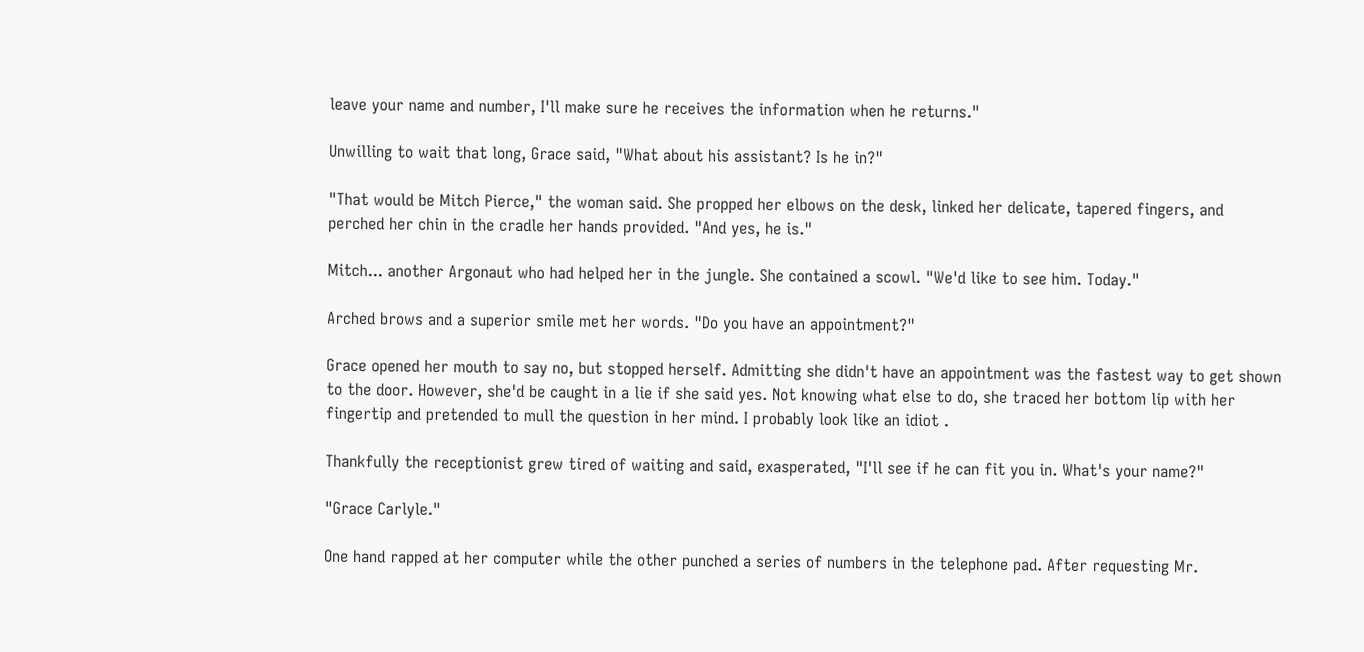leave your name and number, I'll make sure he receives the information when he returns."

Unwilling to wait that long, Grace said, "What about his assistant? Is he in?"

"That would be Mitch Pierce," the woman said. She propped her elbows on the desk, linked her delicate, tapered fingers, and perched her chin in the cradle her hands provided. "And yes, he is."

Mitch... another Argonaut who had helped her in the jungle. She contained a scowl. "We'd like to see him. Today."

Arched brows and a superior smile met her words. "Do you have an appointment?"

Grace opened her mouth to say no, but stopped herself. Admitting she didn't have an appointment was the fastest way to get shown to the door. However, she'd be caught in a lie if she said yes. Not knowing what else to do, she traced her bottom lip with her fingertip and pretended to mull the question in her mind. I probably look like an idiot .

Thankfully the receptionist grew tired of waiting and said, exasperated, "I'll see if he can fit you in. What's your name?"

"Grace Carlyle."

One hand rapped at her computer while the other punched a series of numbers in the telephone pad. After requesting Mr.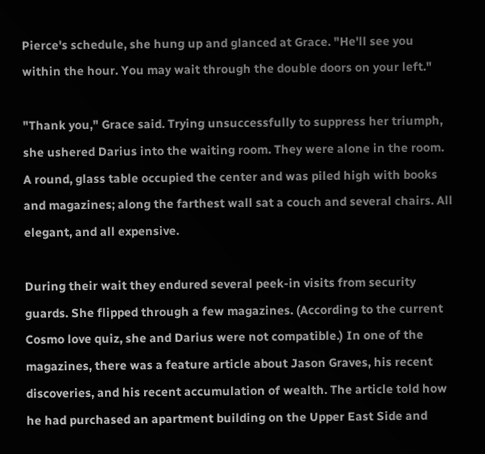Pierce's schedule, she hung up and glanced at Grace. "He'll see you within the hour. You may wait through the double doors on your left."

"Thank you," Grace said. Trying unsuccessfully to suppress her triumph, she ushered Darius into the waiting room. They were alone in the room. A round, glass table occupied the center and was piled high with books and magazines; along the farthest wall sat a couch and several chairs. All elegant, and all expensive.

During their wait they endured several peek-in visits from security guards. She flipped through a few magazines. (According to the current Cosmo love quiz, she and Darius were not compatible.) In one of the magazines, there was a feature article about Jason Graves, his recent discoveries, and his recent accumulation of wealth. The article told how he had purchased an apartment building on the Upper East Side and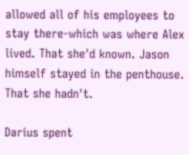allowed all of his employees to stay there-which was where Alex lived. That she'd known. Jason himself stayed in the penthouse. That she hadn't.

Darius spent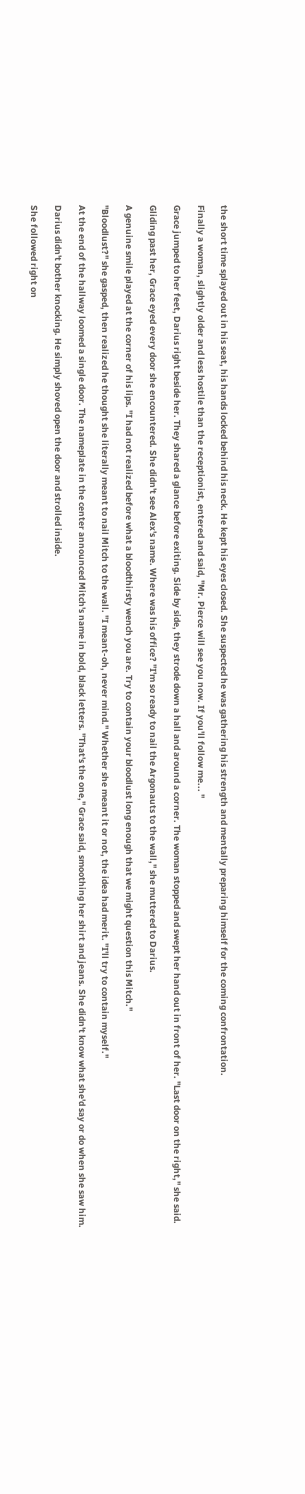the short time splayed out in his seat, his hands locked behind his neck. He kept his eyes closed. She suspected he was gathering his strength and mentally preparing himself for the coming confrontation.

Finally a woman, slightly older and less hostile than the receptionist, entered and said, "Mr. Pierce will see you now. If you'll follow me... "

Grace jumped to her feet, Darius right beside her. They shared a glance before exiting. Side by side, they strode down a hall and around a corner. The woman stopped and swept her hand out in front of her. "Last door on the right," she said.

Gliding past her, Grace eyed every door she encountered. She didn't see Alex's name. Where was his office? "I'm so ready to nail the Argonauts to the wall," she muttered to Darius.

A genuine smile played at the corner of his lips. "I had not realized before what a bloodthirsty wench you are. Try to contain your bloodlust long enough that we might question this Mitch."

"Bloodlust?" she gasped, then realized he thought she literally meant to nail Mitch to the wall. "I meant-oh, never mind." Whether she meant it or not, the idea had merit. "I'll try to contain myself."

At the end of the hallway loomed a single door. The nameplate in the center announced Mitch's name in bold, black letters. "That's the one," Grace said, smoothing her shirt and jeans. She didn't know what she'd say or do when she saw him.

Darius didn't bother knocking. He simply shoved open the door and strolled inside.

She followed right on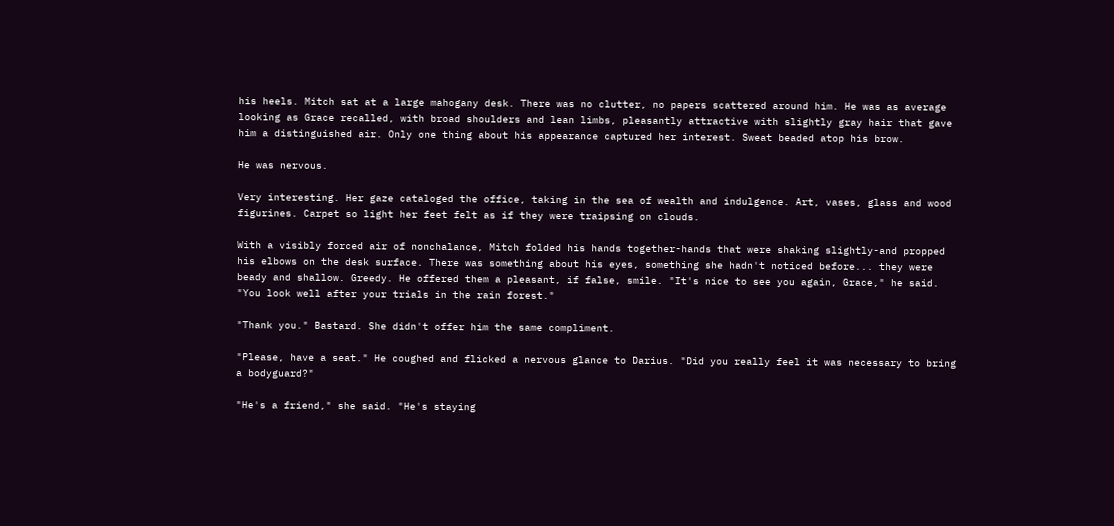his heels. Mitch sat at a large mahogany desk. There was no clutter, no papers scattered around him. He was as average looking as Grace recalled, with broad shoulders and lean limbs, pleasantly attractive with slightly gray hair that gave him a distinguished air. Only one thing about his appearance captured her interest. Sweat beaded atop his brow.

He was nervous.

Very interesting. Her gaze cataloged the office, taking in the sea of wealth and indulgence. Art, vases, glass and wood figurines. Carpet so light her feet felt as if they were traipsing on clouds.

With a visibly forced air of nonchalance, Mitch folded his hands together-hands that were shaking slightly-and propped his elbows on the desk surface. There was something about his eyes, something she hadn't noticed before... they were beady and shallow. Greedy. He offered them a pleasant, if false, smile. "It's nice to see you again, Grace," he said. "You look well after your trials in the rain forest."

"Thank you." Bastard. She didn't offer him the same compliment.

"Please, have a seat." He coughed and flicked a nervous glance to Darius. "Did you really feel it was necessary to bring a bodyguard?"

"He's a friend," she said. "He's staying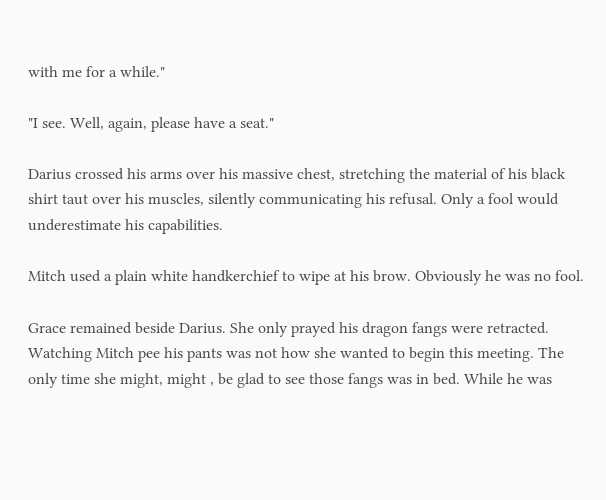with me for a while."

"I see. Well, again, please have a seat."

Darius crossed his arms over his massive chest, stretching the material of his black shirt taut over his muscles, silently communicating his refusal. Only a fool would underestimate his capabilities.

Mitch used a plain white handkerchief to wipe at his brow. Obviously he was no fool.

Grace remained beside Darius. She only prayed his dragon fangs were retracted. Watching Mitch pee his pants was not how she wanted to begin this meeting. The only time she might, might , be glad to see those fangs was in bed. While he was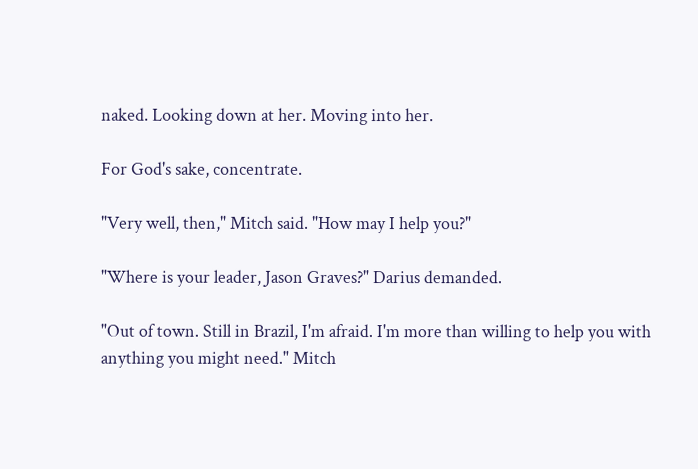naked. Looking down at her. Moving into her.

For God's sake, concentrate.

"Very well, then," Mitch said. "How may I help you?"

"Where is your leader, Jason Graves?" Darius demanded.

"Out of town. Still in Brazil, I'm afraid. I'm more than willing to help you with anything you might need." Mitch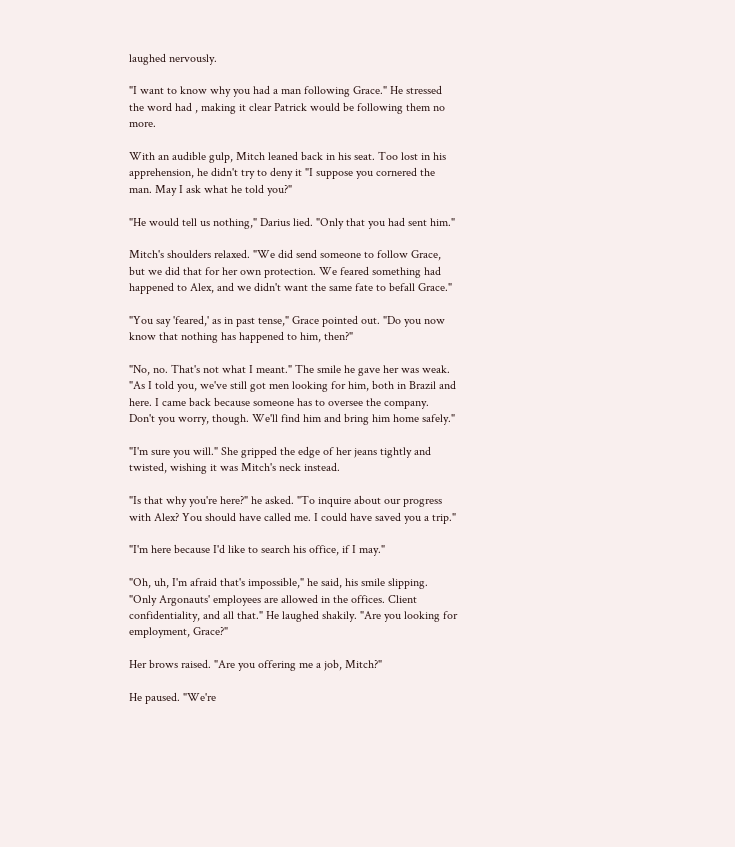laughed nervously.

"I want to know why you had a man following Grace." He stressed the word had , making it clear Patrick would be following them no more.

With an audible gulp, Mitch leaned back in his seat. Too lost in his apprehension, he didn't try to deny it "I suppose you cornered the man. May I ask what he told you?"

"He would tell us nothing," Darius lied. "Only that you had sent him."

Mitch's shoulders relaxed. "We did send someone to follow Grace, but we did that for her own protection. We feared something had happened to Alex, and we didn't want the same fate to befall Grace."

"You say 'feared,' as in past tense," Grace pointed out. "Do you now know that nothing has happened to him, then?"

"No, no. That's not what I meant." The smile he gave her was weak. "As I told you, we've still got men looking for him, both in Brazil and here. I came back because someone has to oversee the company. Don't you worry, though. We'll find him and bring him home safely."

"I'm sure you will." She gripped the edge of her jeans tightly and twisted, wishing it was Mitch's neck instead.

"Is that why you're here?" he asked. "To inquire about our progress with Alex? You should have called me. I could have saved you a trip."

"I'm here because I'd like to search his office, if I may."

"Oh, uh, I'm afraid that's impossible," he said, his smile slipping. "Only Argonauts' employees are allowed in the offices. Client confidentiality, and all that." He laughed shakily. "Are you looking for employment, Grace?"

Her brows raised. "Are you offering me a job, Mitch?"

He paused. "We're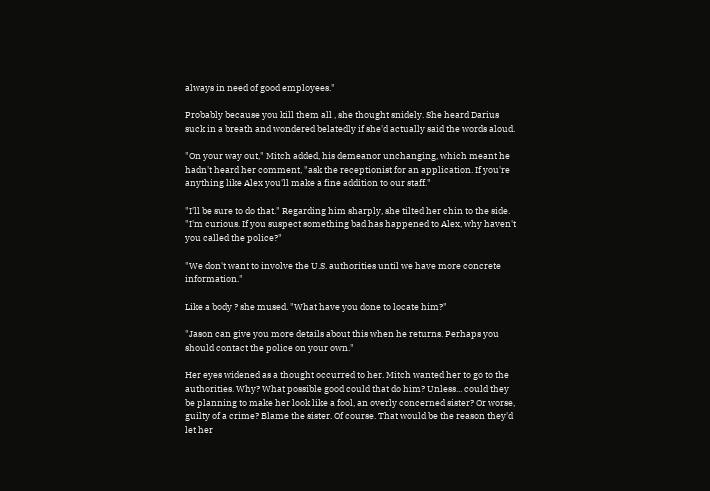always in need of good employees."

Probably because you kill them all , she thought snidely. She heard Darius suck in a breath and wondered belatedly if she'd actually said the words aloud.

"On your way out," Mitch added, his demeanor unchanging, which meant he hadn't heard her comment, "ask the receptionist for an application. If you're anything like Alex you'll make a fine addition to our staff."

"I'll be sure to do that." Regarding him sharply, she tilted her chin to the side. "I'm curious. If you suspect something bad has happened to Alex, why haven't you called the police?"

"We don't want to involve the U.S. authorities until we have more concrete information."

Like a body ? she mused. "What have you done to locate him?"

"Jason can give you more details about this when he returns. Perhaps you should contact the police on your own."

Her eyes widened as a thought occurred to her. Mitch wanted her to go to the authorities. Why? What possible good could that do him? Unless... could they be planning to make her look like a fool, an overly concerned sister? Or worse, guilty of a crime? Blame the sister. Of course. That would be the reason they'd let her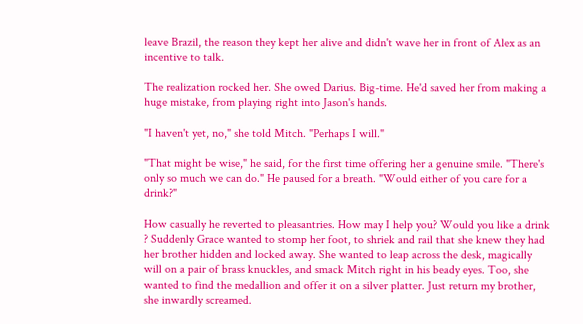leave Brazil, the reason they kept her alive and didn't wave her in front of Alex as an incentive to talk.

The realization rocked her. She owed Darius. Big-time. He'd saved her from making a huge mistake, from playing right into Jason's hands.

"I haven't yet, no," she told Mitch. "Perhaps I will."

"That might be wise," he said, for the first time offering her a genuine smile. "There's only so much we can do." He paused for a breath. "Would either of you care for a drink?"

How casually he reverted to pleasantries. How may I help you? Would you like a drink ? Suddenly Grace wanted to stomp her foot, to shriek and rail that she knew they had her brother hidden and locked away. She wanted to leap across the desk, magically will on a pair of brass knuckles, and smack Mitch right in his beady eyes. Too, she wanted to find the medallion and offer it on a silver platter. Just return my brother, she inwardly screamed.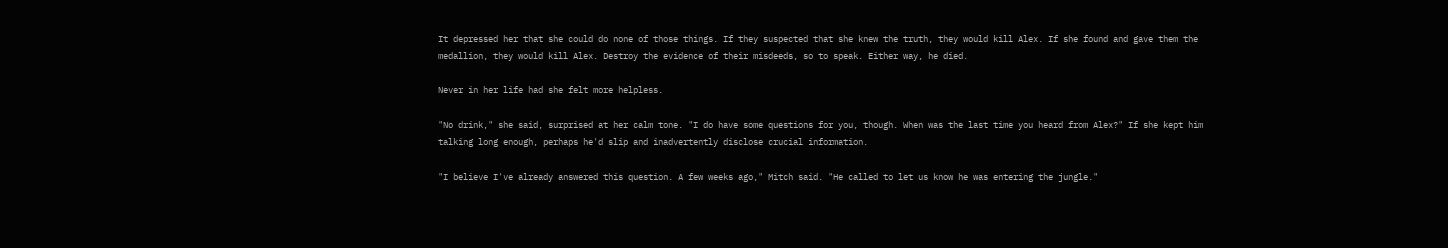It depressed her that she could do none of those things. If they suspected that she knew the truth, they would kill Alex. If she found and gave them the medallion, they would kill Alex. Destroy the evidence of their misdeeds, so to speak. Either way, he died.

Never in her life had she felt more helpless.

"No drink," she said, surprised at her calm tone. "I do have some questions for you, though. When was the last time you heard from Alex?" If she kept him talking long enough, perhaps he'd slip and inadvertently disclose crucial information.

"I believe I've already answered this question. A few weeks ago," Mitch said. "He called to let us know he was entering the jungle."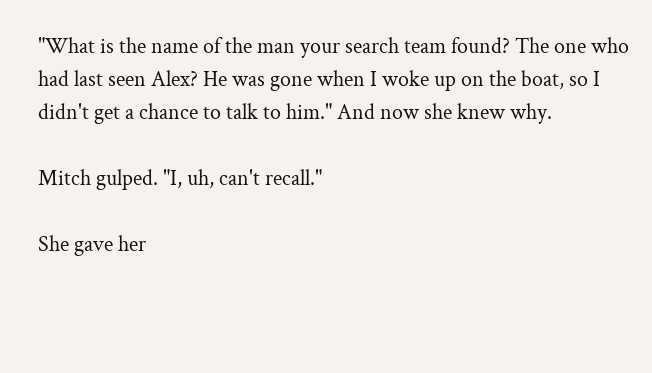"What is the name of the man your search team found? The one who had last seen Alex? He was gone when I woke up on the boat, so I didn't get a chance to talk to him." And now she knew why.

Mitch gulped. "I, uh, can't recall."

She gave her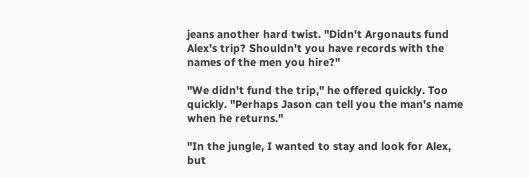jeans another hard twist. "Didn't Argonauts fund Alex's trip? Shouldn't you have records with the names of the men you hire?"

"We didn't fund the trip," he offered quickly. Too quickly. "Perhaps Jason can tell you the man's name when he returns."

"In the jungle, I wanted to stay and look for Alex, but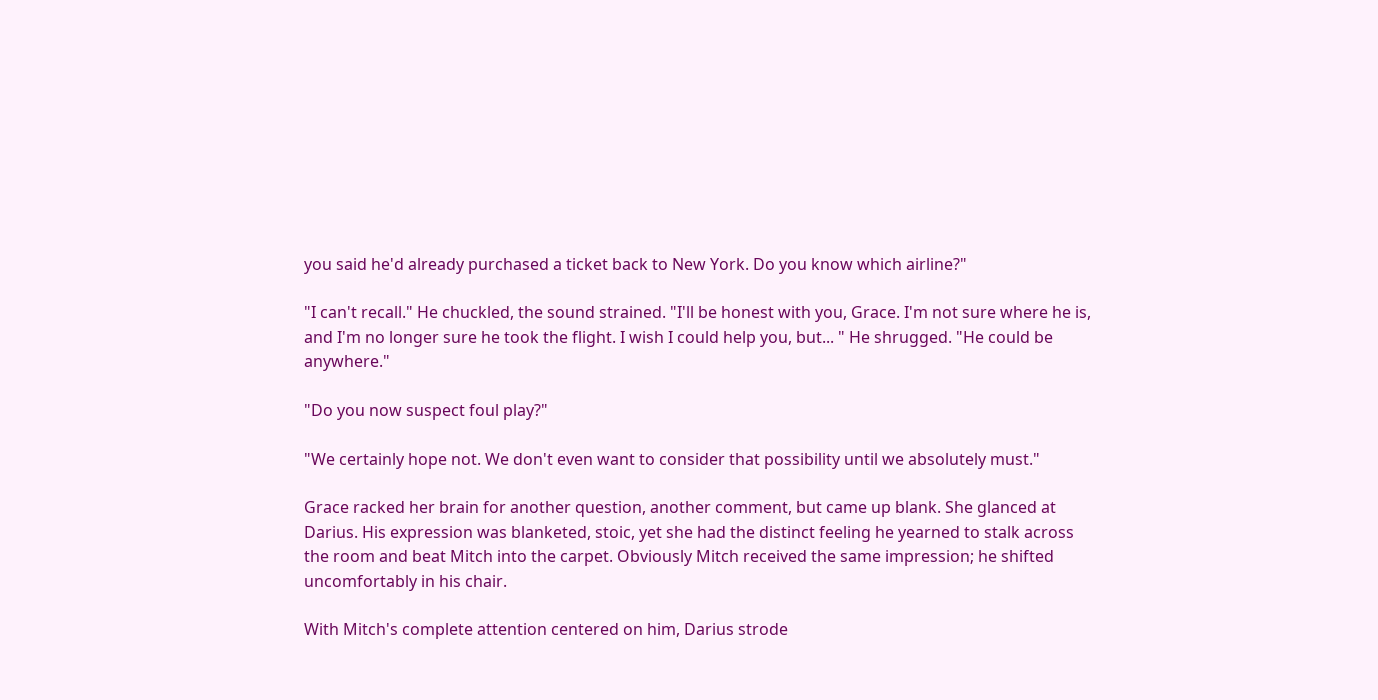you said he'd already purchased a ticket back to New York. Do you know which airline?"

"I can't recall." He chuckled, the sound strained. "I'll be honest with you, Grace. I'm not sure where he is, and I'm no longer sure he took the flight. I wish I could help you, but... " He shrugged. "He could be anywhere."

"Do you now suspect foul play?"

"We certainly hope not. We don't even want to consider that possibility until we absolutely must."

Grace racked her brain for another question, another comment, but came up blank. She glanced at Darius. His expression was blanketed, stoic, yet she had the distinct feeling he yearned to stalk across the room and beat Mitch into the carpet. Obviously Mitch received the same impression; he shifted uncomfortably in his chair.

With Mitch's complete attention centered on him, Darius strode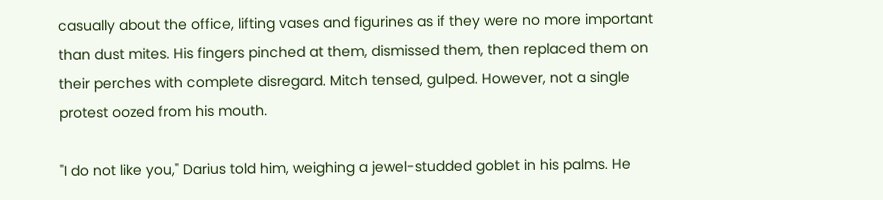casually about the office, lifting vases and figurines as if they were no more important than dust mites. His fingers pinched at them, dismissed them, then replaced them on their perches with complete disregard. Mitch tensed, gulped. However, not a single protest oozed from his mouth.

"I do not like you," Darius told him, weighing a jewel-studded goblet in his palms. He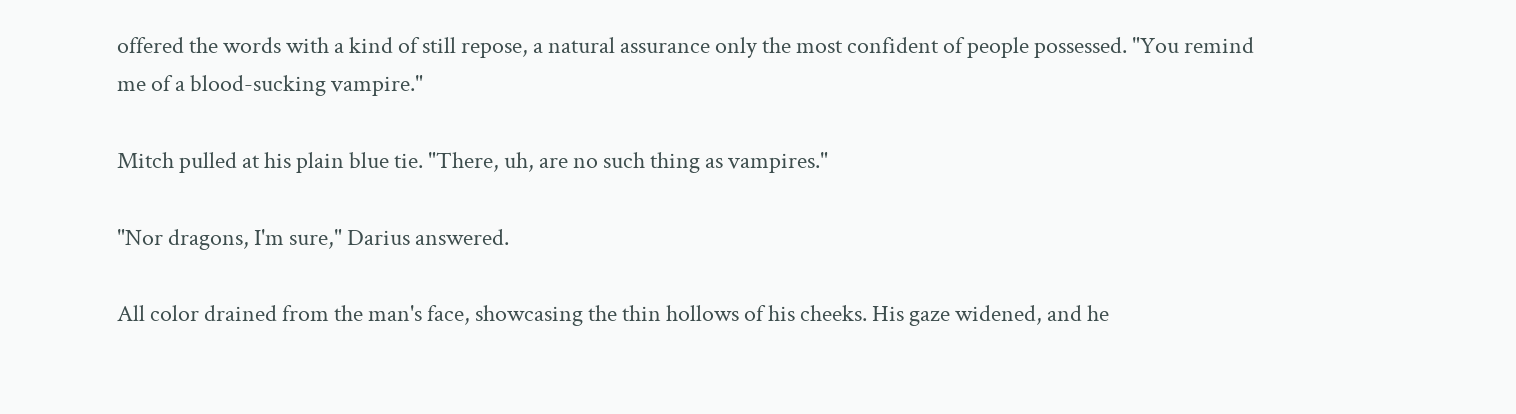offered the words with a kind of still repose, a natural assurance only the most confident of people possessed. "You remind me of a blood-sucking vampire."

Mitch pulled at his plain blue tie. "There, uh, are no such thing as vampires."

"Nor dragons, I'm sure," Darius answered.

All color drained from the man's face, showcasing the thin hollows of his cheeks. His gaze widened, and he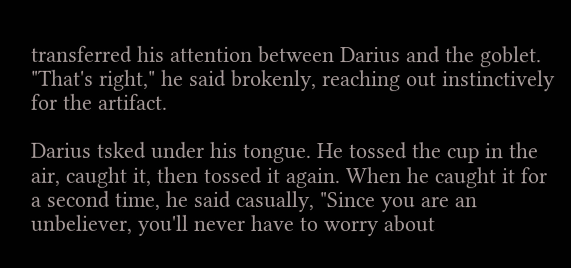transferred his attention between Darius and the goblet. "That's right," he said brokenly, reaching out instinctively for the artifact.

Darius tsked under his tongue. He tossed the cup in the air, caught it, then tossed it again. When he caught it for a second time, he said casually, "Since you are an unbeliever, you'll never have to worry about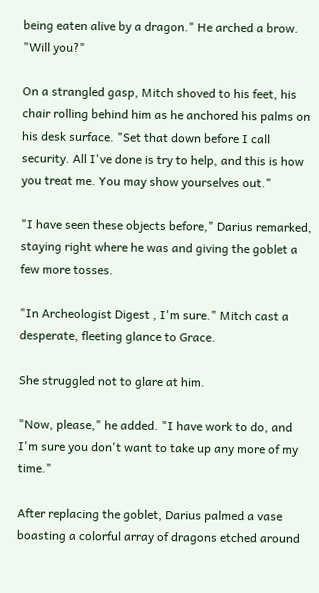being eaten alive by a dragon." He arched a brow. "Will you?"

On a strangled gasp, Mitch shoved to his feet, his chair rolling behind him as he anchored his palms on his desk surface. "Set that down before I call security. All I've done is try to help, and this is how you treat me. You may show yourselves out."

"I have seen these objects before," Darius remarked, staying right where he was and giving the goblet a few more tosses.

"In Archeologist Digest , I'm sure." Mitch cast a desperate, fleeting glance to Grace.

She struggled not to glare at him.

"Now, please," he added. "I have work to do, and I'm sure you don't want to take up any more of my time."

After replacing the goblet, Darius palmed a vase boasting a colorful array of dragons etched around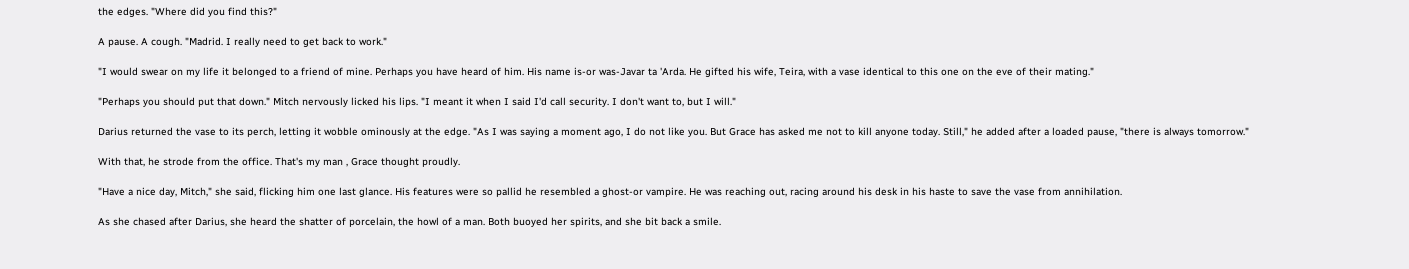the edges. "Where did you find this?"

A pause. A cough. "Madrid. I really need to get back to work."

"I would swear on my life it belonged to a friend of mine. Perhaps you have heard of him. His name is-or was-Javar ta 'Arda. He gifted his wife, Teira, with a vase identical to this one on the eve of their mating."

"Perhaps you should put that down." Mitch nervously licked his lips. "I meant it when I said I'd call security. I don't want to, but I will."

Darius returned the vase to its perch, letting it wobble ominously at the edge. "As I was saying a moment ago, I do not like you. But Grace has asked me not to kill anyone today. Still," he added after a loaded pause, "there is always tomorrow."

With that, he strode from the office. That's my man , Grace thought proudly.

"Have a nice day, Mitch," she said, flicking him one last glance. His features were so pallid he resembled a ghost-or vampire. He was reaching out, racing around his desk in his haste to save the vase from annihilation.

As she chased after Darius, she heard the shatter of porcelain, the howl of a man. Both buoyed her spirits, and she bit back a smile.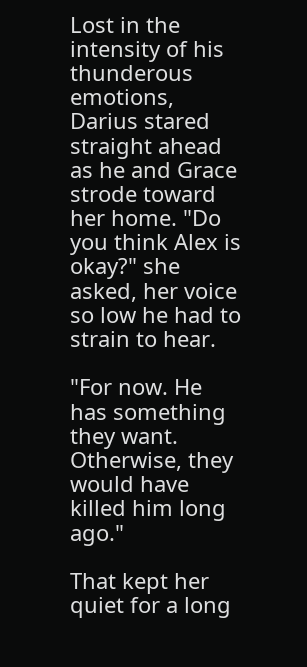Lost in the intensity of his thunderous emotions, Darius stared straight ahead as he and Grace strode toward her home. "Do you think Alex is okay?" she asked, her voice so low he had to strain to hear.

"For now. He has something they want. Otherwise, they would have killed him long ago."

That kept her quiet for a long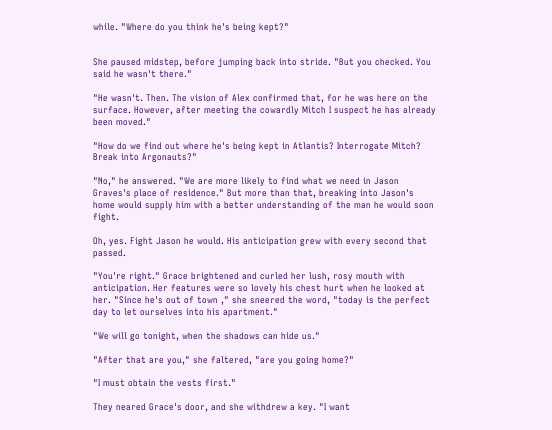while. "Where do you think he's being kept?"


She paused midstep, before jumping back into stride. "But you checked. You said he wasn't there."

"He wasn't. Then. The vision of Alex confirmed that, for he was here on the surface. However, after meeting the cowardly Mitch I suspect he has already been moved."

"How do we find out where he's being kept in Atlantis? Interrogate Mitch? Break into Argonauts?"

"No," he answered. "We are more likely to find what we need in Jason Graves's place of residence." But more than that, breaking into Jason's home would supply him with a better understanding of the man he would soon fight.

Oh, yes. Fight Jason he would. His anticipation grew with every second that passed.

"You're right." Grace brightened and curled her lush, rosy mouth with anticipation. Her features were so lovely his chest hurt when he looked at her. "Since he's out of town ," she sneered the word, "today is the perfect day to let ourselves into his apartment."

"We will go tonight, when the shadows can hide us."

"After that are you," she faltered, "are you going home?"

"I must obtain the vests first."

They neared Grace's door, and she withdrew a key. "I want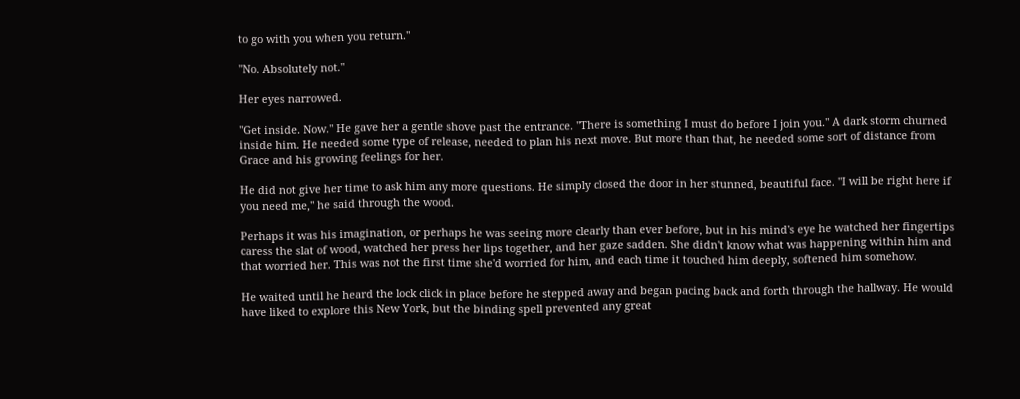to go with you when you return."

"No. Absolutely not."

Her eyes narrowed.

"Get inside. Now." He gave her a gentle shove past the entrance. "There is something I must do before I join you." A dark storm churned inside him. He needed some type of release, needed to plan his next move. But more than that, he needed some sort of distance from Grace and his growing feelings for her.

He did not give her time to ask him any more questions. He simply closed the door in her stunned, beautiful face. "I will be right here if you need me," he said through the wood.

Perhaps it was his imagination, or perhaps he was seeing more clearly than ever before, but in his mind's eye he watched her fingertips caress the slat of wood, watched her press her lips together, and her gaze sadden. She didn't know what was happening within him and that worried her. This was not the first time she'd worried for him, and each time it touched him deeply, softened him somehow.

He waited until he heard the lock click in place before he stepped away and began pacing back and forth through the hallway. He would have liked to explore this New York, but the binding spell prevented any great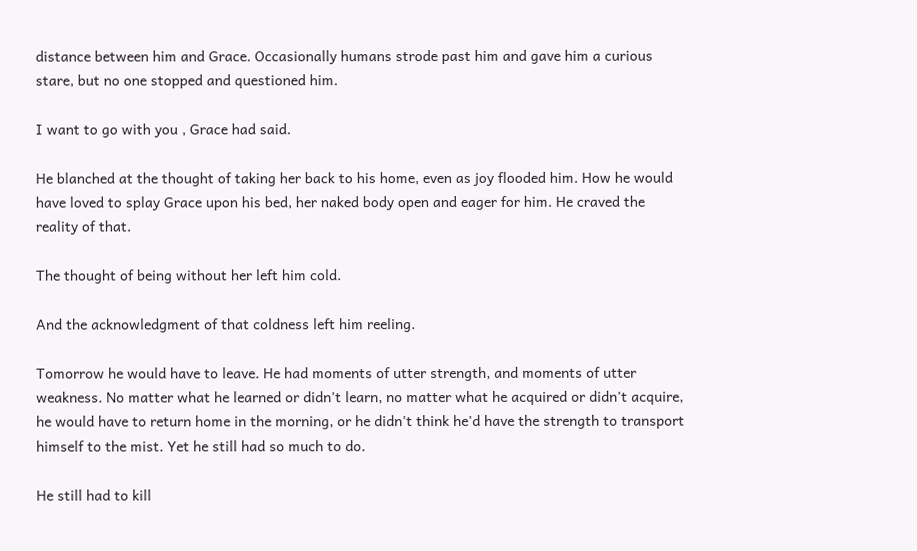distance between him and Grace. Occasionally humans strode past him and gave him a curious stare, but no one stopped and questioned him.

I want to go with you , Grace had said.

He blanched at the thought of taking her back to his home, even as joy flooded him. How he would have loved to splay Grace upon his bed, her naked body open and eager for him. He craved the reality of that.

The thought of being without her left him cold.

And the acknowledgment of that coldness left him reeling.

Tomorrow he would have to leave. He had moments of utter strength, and moments of utter weakness. No matter what he learned or didn't learn, no matter what he acquired or didn't acquire, he would have to return home in the morning, or he didn't think he'd have the strength to transport himself to the mist. Yet he still had so much to do.

He still had to kill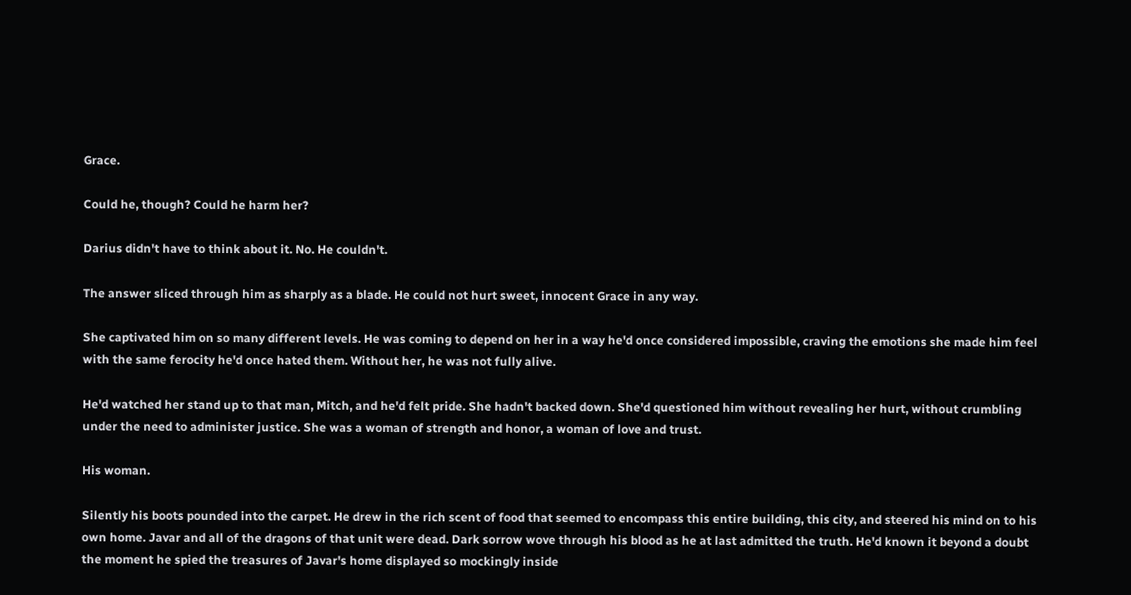Grace.

Could he, though? Could he harm her?

Darius didn't have to think about it. No. He couldn't.

The answer sliced through him as sharply as a blade. He could not hurt sweet, innocent Grace in any way.

She captivated him on so many different levels. He was coming to depend on her in a way he'd once considered impossible, craving the emotions she made him feel with the same ferocity he'd once hated them. Without her, he was not fully alive.

He'd watched her stand up to that man, Mitch, and he'd felt pride. She hadn't backed down. She'd questioned him without revealing her hurt, without crumbling under the need to administer justice. She was a woman of strength and honor, a woman of love and trust.

His woman.

Silently his boots pounded into the carpet. He drew in the rich scent of food that seemed to encompass this entire building, this city, and steered his mind on to his own home. Javar and all of the dragons of that unit were dead. Dark sorrow wove through his blood as he at last admitted the truth. He'd known it beyond a doubt the moment he spied the treasures of Javar's home displayed so mockingly inside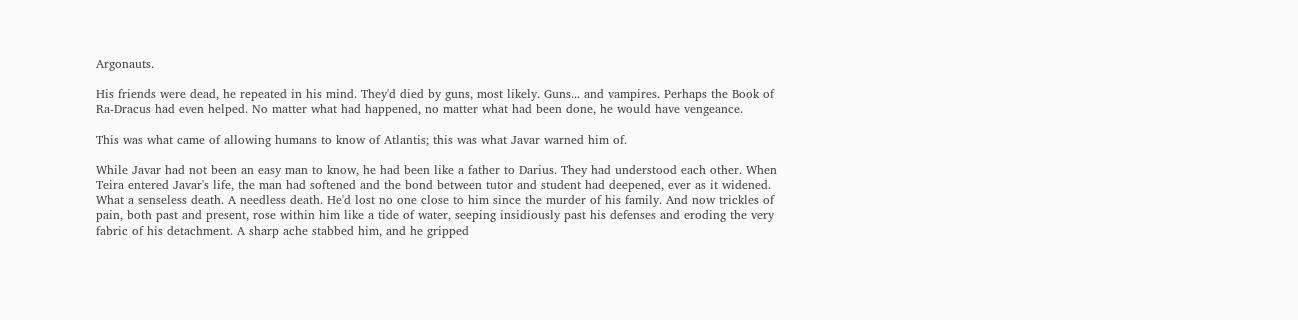Argonauts.

His friends were dead, he repeated in his mind. They'd died by guns, most likely. Guns... and vampires. Perhaps the Book of Ra-Dracus had even helped. No matter what had happened, no matter what had been done, he would have vengeance.

This was what came of allowing humans to know of Atlantis; this was what Javar warned him of.

While Javar had not been an easy man to know, he had been like a father to Darius. They had understood each other. When Teira entered Javar's life, the man had softened and the bond between tutor and student had deepened, ever as it widened. What a senseless death. A needless death. He'd lost no one close to him since the murder of his family. And now trickles of pain, both past and present, rose within him like a tide of water, seeping insidiously past his defenses and eroding the very fabric of his detachment. A sharp ache stabbed him, and he gripped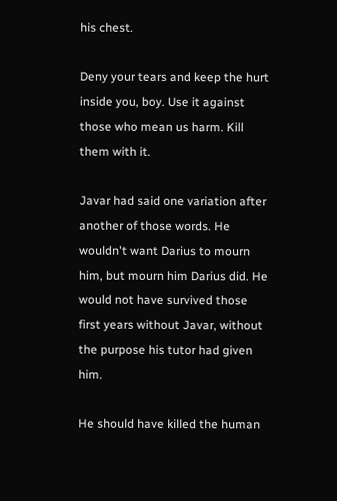his chest.

Deny your tears and keep the hurt inside you, boy. Use it against those who mean us harm. Kill them with it.

Javar had said one variation after another of those words. He wouldn't want Darius to mourn him, but mourn him Darius did. He would not have survived those first years without Javar, without the purpose his tutor had given him.

He should have killed the human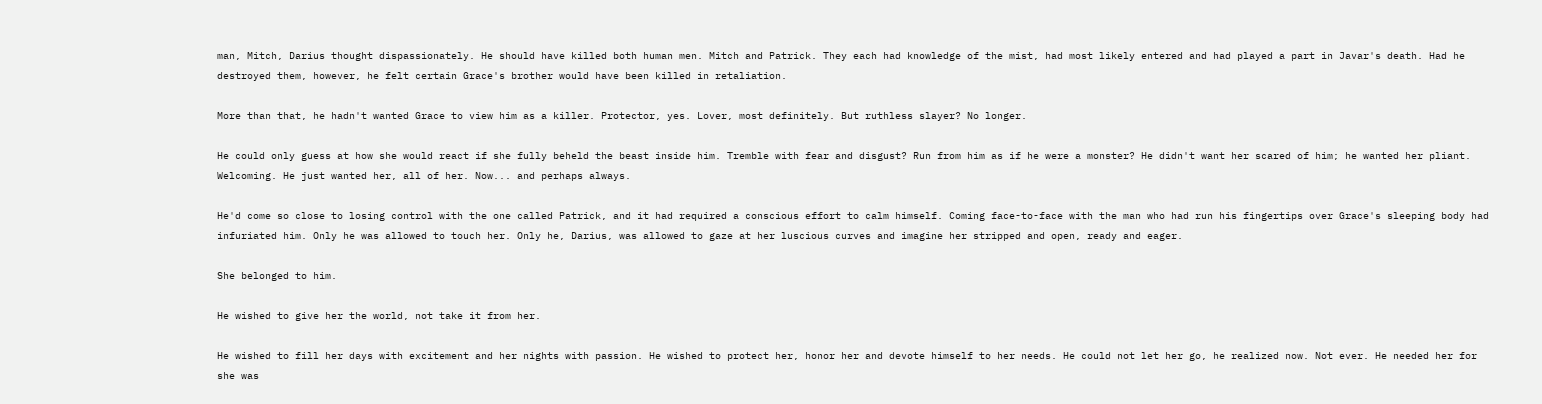man, Mitch, Darius thought dispassionately. He should have killed both human men. Mitch and Patrick. They each had knowledge of the mist, had most likely entered and had played a part in Javar's death. Had he destroyed them, however, he felt certain Grace's brother would have been killed in retaliation.

More than that, he hadn't wanted Grace to view him as a killer. Protector, yes. Lover, most definitely. But ruthless slayer? No longer.

He could only guess at how she would react if she fully beheld the beast inside him. Tremble with fear and disgust? Run from him as if he were a monster? He didn't want her scared of him; he wanted her pliant. Welcoming. He just wanted her, all of her. Now... and perhaps always.

He'd come so close to losing control with the one called Patrick, and it had required a conscious effort to calm himself. Coming face-to-face with the man who had run his fingertips over Grace's sleeping body had infuriated him. Only he was allowed to touch her. Only he, Darius, was allowed to gaze at her luscious curves and imagine her stripped and open, ready and eager.

She belonged to him.

He wished to give her the world, not take it from her.

He wished to fill her days with excitement and her nights with passion. He wished to protect her, honor her and devote himself to her needs. He could not let her go, he realized now. Not ever. He needed her for she was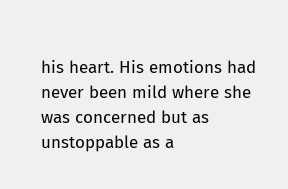his heart. His emotions had never been mild where she was concerned but as unstoppable as a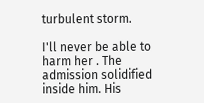turbulent storm.

I'll never be able to harm her . The admission solidified inside him. His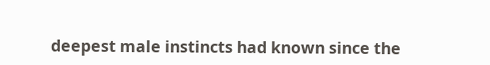deepest male instincts had known since the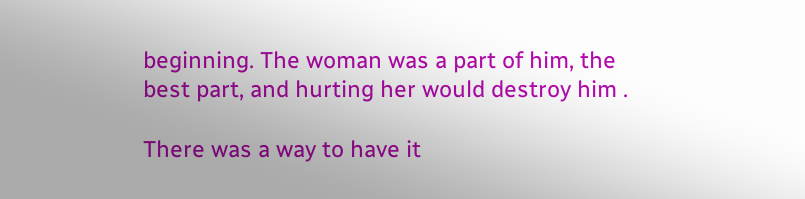beginning. The woman was a part of him, the best part, and hurting her would destroy him .

There was a way to have it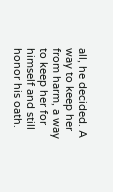all, he decided. A way to keep her from harm, a way to keep her for himself and still honor his oath.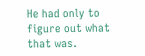He had only to figure out what that was.